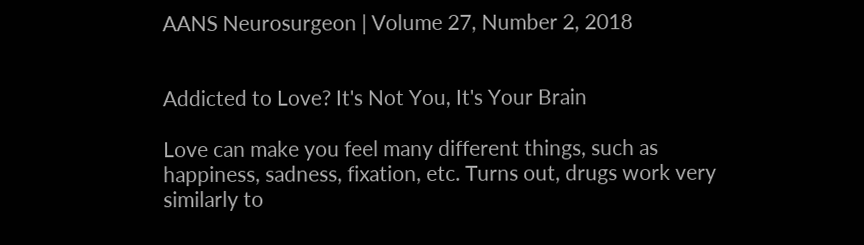AANS Neurosurgeon | Volume 27, Number 2, 2018


Addicted to Love? It's Not You, It's Your Brain

Love can make you feel many different things, such as happiness, sadness, fixation, etc. Turns out, drugs work very similarly to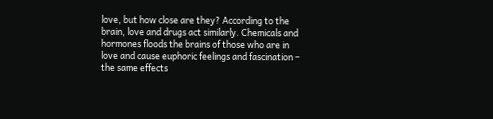love, but how close are they? According to the brain, love and drugs act similarly. Chemicals and hormones floods the brains of those who are in love and cause euphoric feelings and fascination – the same effects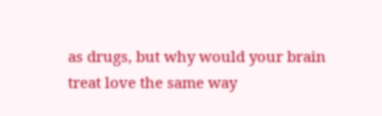as drugs, but why would your brain treat love the same way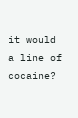it would a line of cocaine?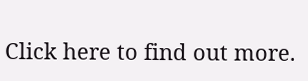Click here to find out more.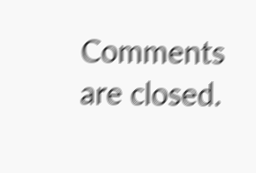Comments are closed.